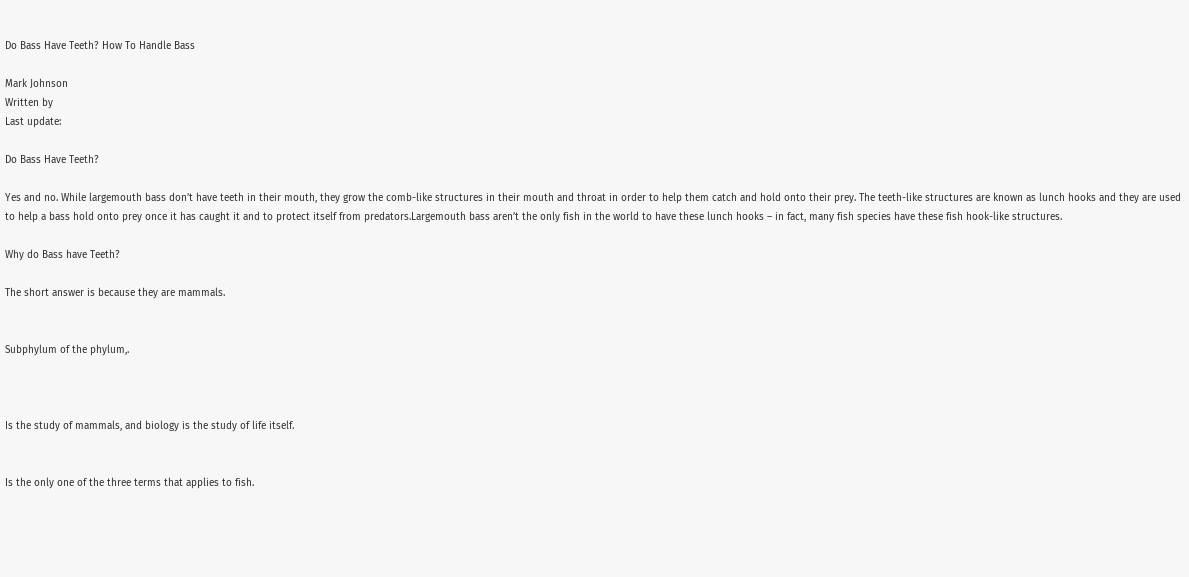Do Bass Have Teeth? How To Handle Bass

Mark Johnson
Written by
Last update:

Do Bass Have Teeth?

Yes and no. While largemouth bass don’t have teeth in their mouth, they grow the comb-like structures in their mouth and throat in order to help them catch and hold onto their prey. The teeth-like structures are known as lunch hooks and they are used to help a bass hold onto prey once it has caught it and to protect itself from predators.Largemouth bass aren’t the only fish in the world to have these lunch hooks – in fact, many fish species have these fish hook-like structures.

Why do Bass have Teeth?

The short answer is because they are mammals.


Subphylum of the phylum,.



Is the study of mammals, and biology is the study of life itself.


Is the only one of the three terms that applies to fish.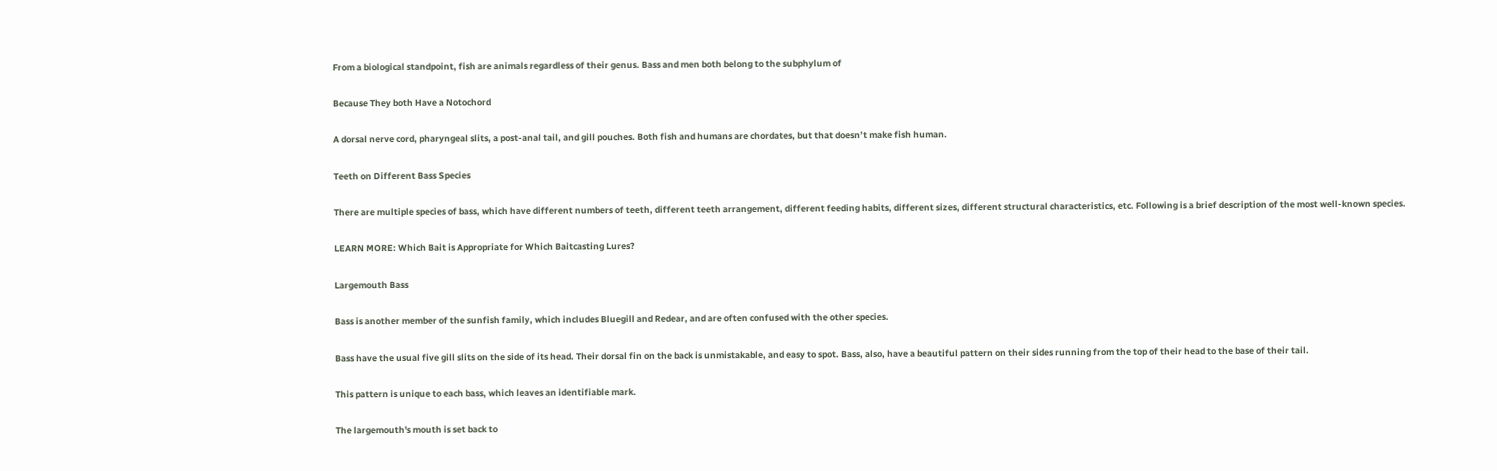From a biological standpoint, fish are animals regardless of their genus. Bass and men both belong to the subphylum of

Because They both Have a Notochord

A dorsal nerve cord, pharyngeal slits, a post-anal tail, and gill pouches. Both fish and humans are chordates, but that doesn’t make fish human.

Teeth on Different Bass Species

There are multiple species of bass, which have different numbers of teeth, different teeth arrangement, different feeding habits, different sizes, different structural characteristics, etc. Following is a brief description of the most well-known species.

LEARN MORE: Which Bait is Appropriate for Which Baitcasting Lures?

Largemouth Bass

Bass is another member of the sunfish family, which includes Bluegill and Redear, and are often confused with the other species.

Bass have the usual five gill slits on the side of its head. Their dorsal fin on the back is unmistakable, and easy to spot. Bass, also, have a beautiful pattern on their sides running from the top of their head to the base of their tail.

This pattern is unique to each bass, which leaves an identifiable mark.

The largemouth's mouth is set back to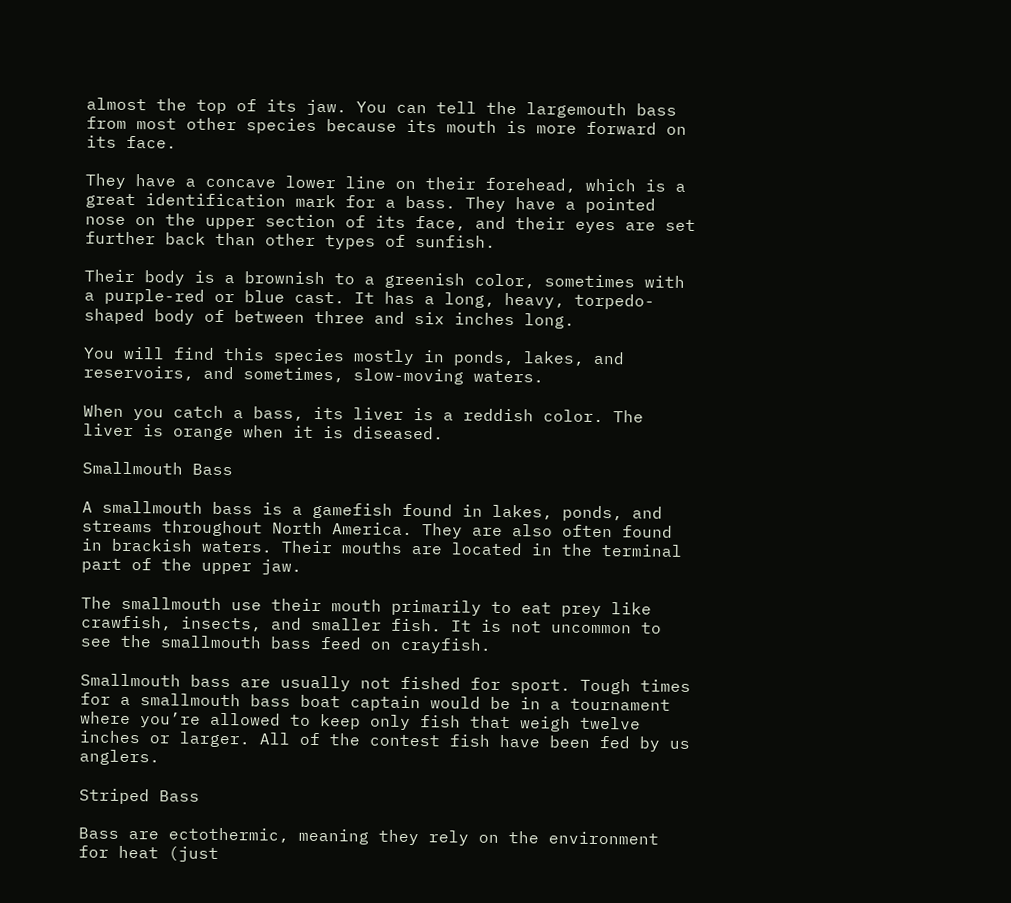almost the top of its jaw. You can tell the largemouth bass from most other species because its mouth is more forward on its face.

They have a concave lower line on their forehead, which is a great identification mark for a bass. They have a pointed nose on the upper section of its face, and their eyes are set further back than other types of sunfish.

Their body is a brownish to a greenish color, sometimes with a purple-red or blue cast. It has a long, heavy, torpedo-shaped body of between three and six inches long.

You will find this species mostly in ponds, lakes, and reservoirs, and sometimes, slow-moving waters.

When you catch a bass, its liver is a reddish color. The liver is orange when it is diseased.

Smallmouth Bass

A smallmouth bass is a gamefish found in lakes, ponds, and streams throughout North America. They are also often found in brackish waters. Their mouths are located in the terminal part of the upper jaw.

The smallmouth use their mouth primarily to eat prey like crawfish, insects, and smaller fish. It is not uncommon to see the smallmouth bass feed on crayfish.

Smallmouth bass are usually not fished for sport. Tough times for a smallmouth bass boat captain would be in a tournament where you’re allowed to keep only fish that weigh twelve inches or larger. All of the contest fish have been fed by us anglers.

Striped Bass

Bass are ectothermic, meaning they rely on the environment for heat (just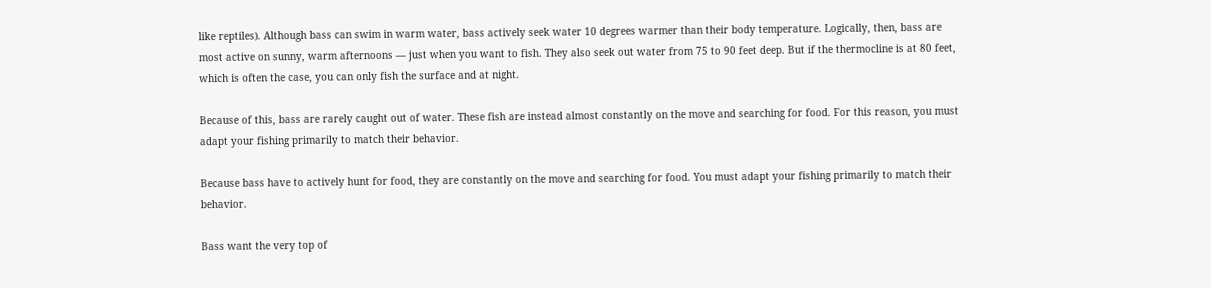like reptiles). Although bass can swim in warm water, bass actively seek water 10 degrees warmer than their body temperature. Logically, then, bass are most active on sunny, warm afternoons — just when you want to fish. They also seek out water from 75 to 90 feet deep. But if the thermocline is at 80 feet, which is often the case, you can only fish the surface and at night.

Because of this, bass are rarely caught out of water. These fish are instead almost constantly on the move and searching for food. For this reason, you must adapt your fishing primarily to match their behavior.

Because bass have to actively hunt for food, they are constantly on the move and searching for food. You must adapt your fishing primarily to match their behavior.

Bass want the very top of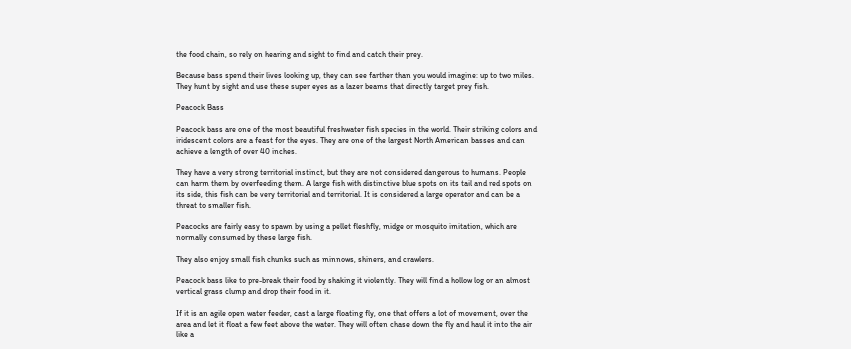the food chain, so rely on hearing and sight to find and catch their prey.

Because bass spend their lives looking up, they can see farther than you would imagine: up to two miles. They hunt by sight and use these super eyes as a lazer beams that directly target prey fish.

Peacock Bass

Peacock bass are one of the most beautiful freshwater fish species in the world. Their striking colors and iridescent colors are a feast for the eyes. They are one of the largest North American basses and can achieve a length of over 40 inches.

They have a very strong territorial instinct, but they are not considered dangerous to humans. People can harm them by overfeeding them. A large fish with distinctive blue spots on its tail and red spots on its side, this fish can be very territorial and territorial. It is considered a large operator and can be a threat to smaller fish.

Peacocks are fairly easy to spawn by using a pellet fleshfly, midge or mosquito imitation, which are normally consumed by these large fish.

They also enjoy small fish chunks such as minnows, shiners, and crawlers.

Peacock bass like to pre-break their food by shaking it violently. They will find a hollow log or an almost vertical grass clump and drop their food in it.

If it is an agile open water feeder, cast a large floating fly, one that offers a lot of movement, over the area and let it float a few feet above the water. They will often chase down the fly and haul it into the air like a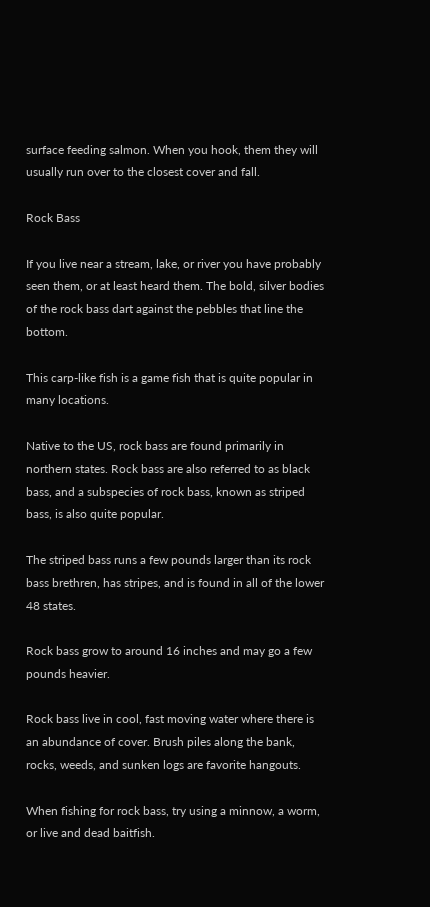surface feeding salmon. When you hook, them they will usually run over to the closest cover and fall.

Rock Bass

If you live near a stream, lake, or river you have probably seen them, or at least heard them. The bold, silver bodies of the rock bass dart against the pebbles that line the bottom.

This carp-like fish is a game fish that is quite popular in many locations.

Native to the US, rock bass are found primarily in northern states. Rock bass are also referred to as black bass, and a subspecies of rock bass, known as striped bass, is also quite popular.

The striped bass runs a few pounds larger than its rock bass brethren, has stripes, and is found in all of the lower 48 states.

Rock bass grow to around 16 inches and may go a few pounds heavier.

Rock bass live in cool, fast moving water where there is an abundance of cover. Brush piles along the bank, rocks, weeds, and sunken logs are favorite hangouts.

When fishing for rock bass, try using a minnow, a worm, or live and dead baitfish.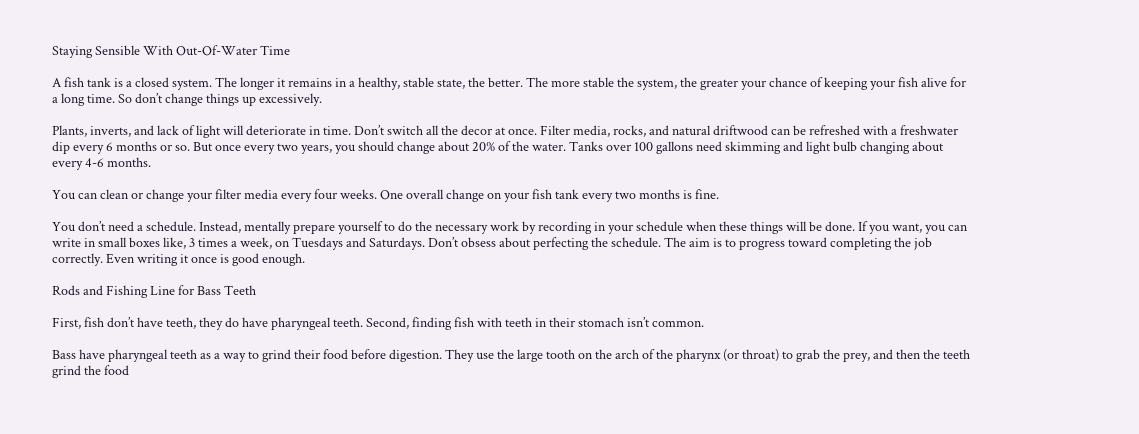Staying Sensible With Out-Of-Water Time

A fish tank is a closed system. The longer it remains in a healthy, stable state, the better. The more stable the system, the greater your chance of keeping your fish alive for a long time. So don’t change things up excessively.

Plants, inverts, and lack of light will deteriorate in time. Don’t switch all the decor at once. Filter media, rocks, and natural driftwood can be refreshed with a freshwater dip every 6 months or so. But once every two years, you should change about 20% of the water. Tanks over 100 gallons need skimming and light bulb changing about every 4-6 months.

You can clean or change your filter media every four weeks. One overall change on your fish tank every two months is fine.

You don’t need a schedule. Instead, mentally prepare yourself to do the necessary work by recording in your schedule when these things will be done. If you want, you can write in small boxes like, 3 times a week, on Tuesdays and Saturdays. Don’t obsess about perfecting the schedule. The aim is to progress toward completing the job correctly. Even writing it once is good enough.

Rods and Fishing Line for Bass Teeth

First, fish don’t have teeth, they do have pharyngeal teeth. Second, finding fish with teeth in their stomach isn’t common.

Bass have pharyngeal teeth as a way to grind their food before digestion. They use the large tooth on the arch of the pharynx (or throat) to grab the prey, and then the teeth grind the food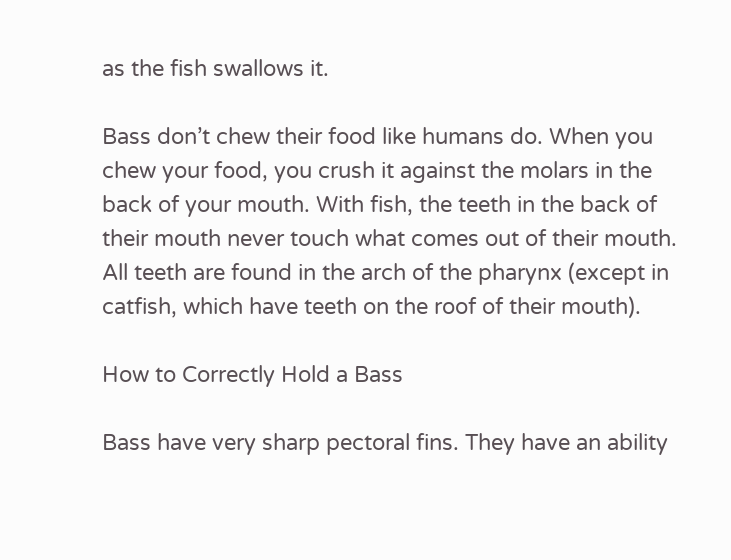as the fish swallows it.

Bass don’t chew their food like humans do. When you chew your food, you crush it against the molars in the back of your mouth. With fish, the teeth in the back of their mouth never touch what comes out of their mouth. All teeth are found in the arch of the pharynx (except in catfish, which have teeth on the roof of their mouth).

How to Correctly Hold a Bass

Bass have very sharp pectoral fins. They have an ability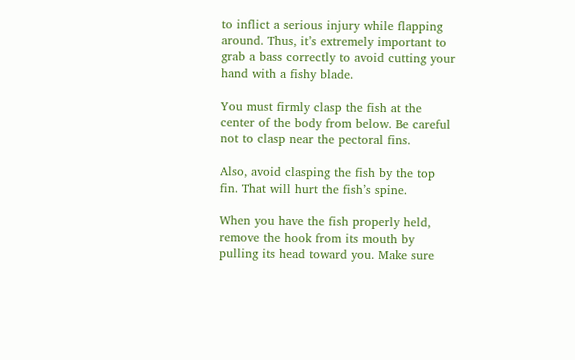to inflict a serious injury while flapping around. Thus, it’s extremely important to grab a bass correctly to avoid cutting your hand with a fishy blade.

You must firmly clasp the fish at the center of the body from below. Be careful not to clasp near the pectoral fins.

Also, avoid clasping the fish by the top fin. That will hurt the fish’s spine.

When you have the fish properly held, remove the hook from its mouth by pulling its head toward you. Make sure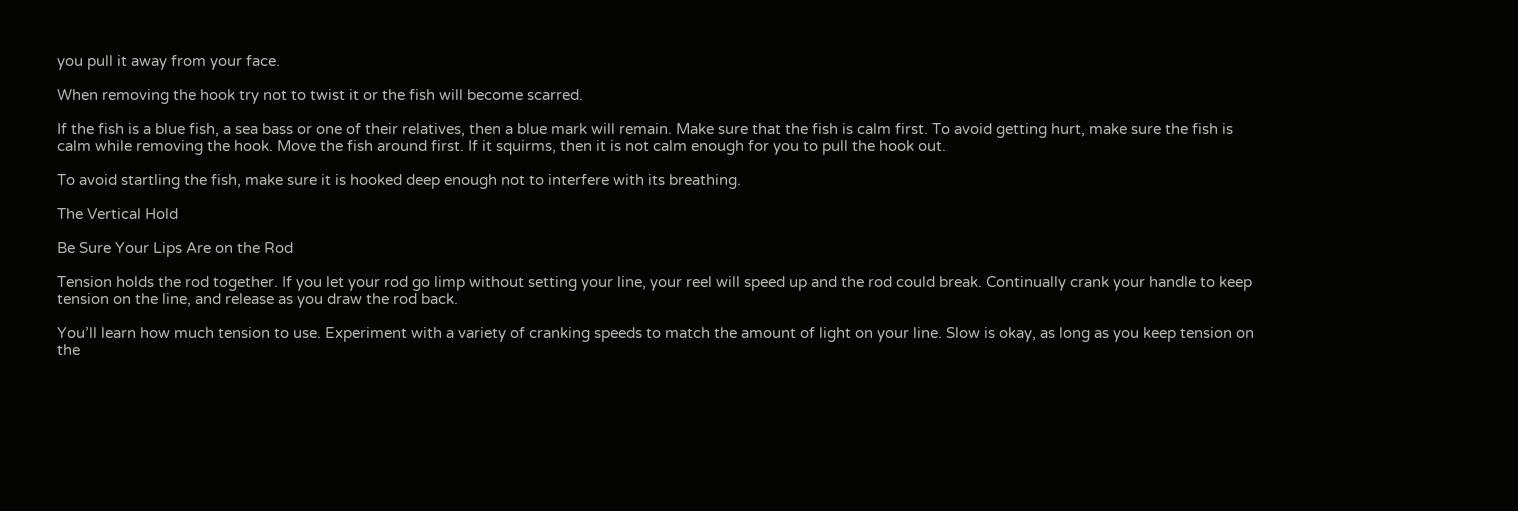you pull it away from your face.

When removing the hook try not to twist it or the fish will become scarred.

If the fish is a blue fish, a sea bass or one of their relatives, then a blue mark will remain. Make sure that the fish is calm first. To avoid getting hurt, make sure the fish is calm while removing the hook. Move the fish around first. If it squirms, then it is not calm enough for you to pull the hook out.

To avoid startling the fish, make sure it is hooked deep enough not to interfere with its breathing.

The Vertical Hold

Be Sure Your Lips Are on the Rod

Tension holds the rod together. If you let your rod go limp without setting your line, your reel will speed up and the rod could break. Continually crank your handle to keep tension on the line, and release as you draw the rod back.

You’ll learn how much tension to use. Experiment with a variety of cranking speeds to match the amount of light on your line. Slow is okay, as long as you keep tension on the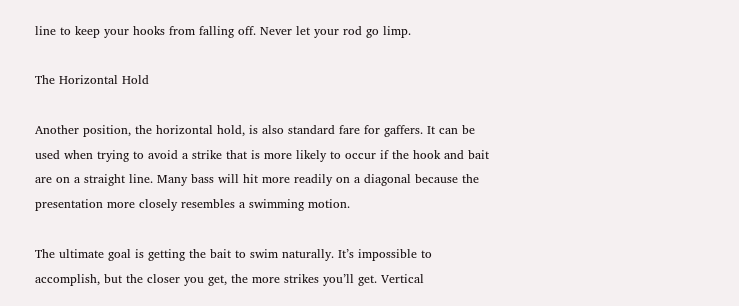line to keep your hooks from falling off. Never let your rod go limp.

The Horizontal Hold

Another position, the horizontal hold, is also standard fare for gaffers. It can be used when trying to avoid a strike that is more likely to occur if the hook and bait are on a straight line. Many bass will hit more readily on a diagonal because the presentation more closely resembles a swimming motion.

The ultimate goal is getting the bait to swim naturally. It’s impossible to accomplish, but the closer you get, the more strikes you’ll get. Vertical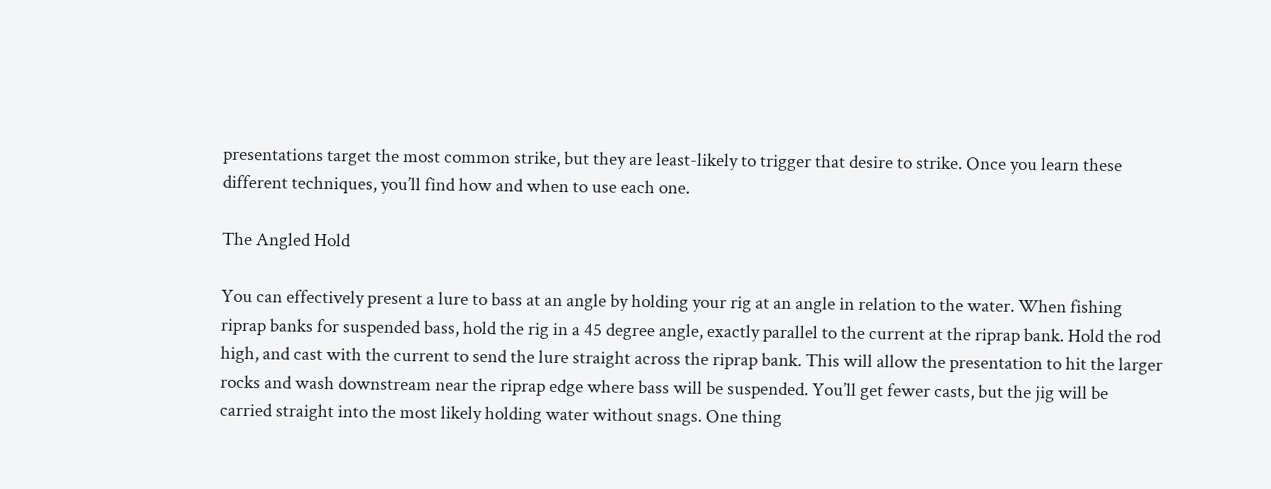presentations target the most common strike, but they are least-likely to trigger that desire to strike. Once you learn these different techniques, you’ll find how and when to use each one.

The Angled Hold

You can effectively present a lure to bass at an angle by holding your rig at an angle in relation to the water. When fishing riprap banks for suspended bass, hold the rig in a 45 degree angle, exactly parallel to the current at the riprap bank. Hold the rod high, and cast with the current to send the lure straight across the riprap bank. This will allow the presentation to hit the larger rocks and wash downstream near the riprap edge where bass will be suspended. You’ll get fewer casts, but the jig will be carried straight into the most likely holding water without snags. One thing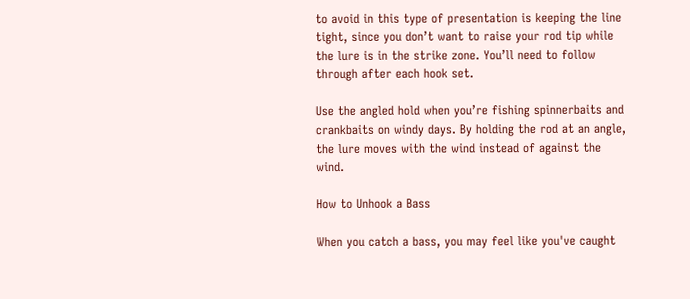to avoid in this type of presentation is keeping the line tight, since you don’t want to raise your rod tip while the lure is in the strike zone. You’ll need to follow through after each hook set.

Use the angled hold when you’re fishing spinnerbaits and crankbaits on windy days. By holding the rod at an angle, the lure moves with the wind instead of against the wind.

How to Unhook a Bass

When you catch a bass, you may feel like you've caught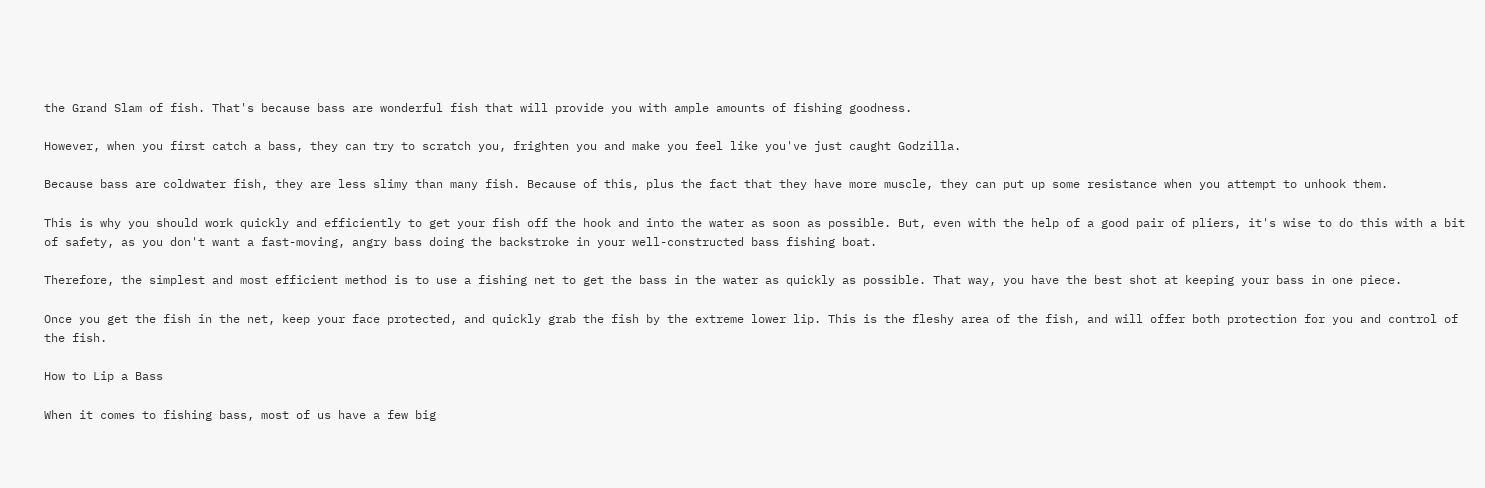the Grand Slam of fish. That's because bass are wonderful fish that will provide you with ample amounts of fishing goodness.

However, when you first catch a bass, they can try to scratch you, frighten you and make you feel like you've just caught Godzilla.

Because bass are coldwater fish, they are less slimy than many fish. Because of this, plus the fact that they have more muscle, they can put up some resistance when you attempt to unhook them.

This is why you should work quickly and efficiently to get your fish off the hook and into the water as soon as possible. But, even with the help of a good pair of pliers, it's wise to do this with a bit of safety, as you don't want a fast-moving, angry bass doing the backstroke in your well-constructed bass fishing boat.

Therefore, the simplest and most efficient method is to use a fishing net to get the bass in the water as quickly as possible. That way, you have the best shot at keeping your bass in one piece.

Once you get the fish in the net, keep your face protected, and quickly grab the fish by the extreme lower lip. This is the fleshy area of the fish, and will offer both protection for you and control of the fish.

How to Lip a Bass

When it comes to fishing bass, most of us have a few big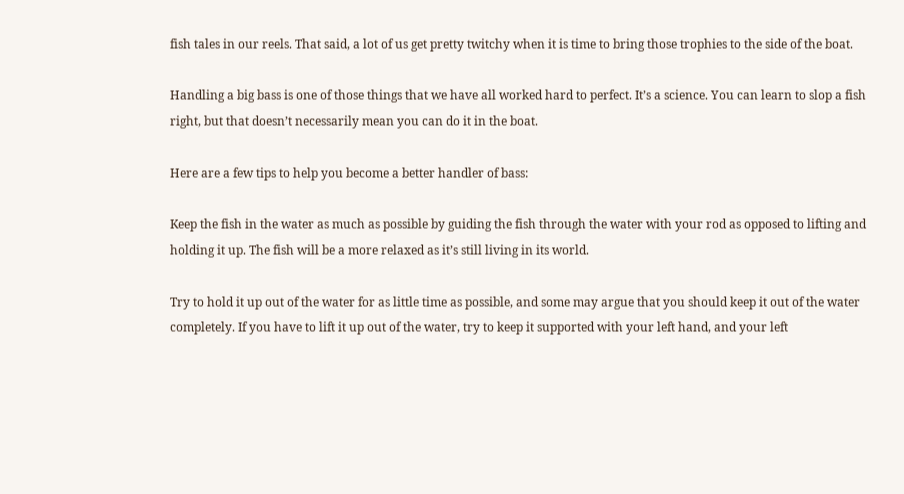fish tales in our reels. That said, a lot of us get pretty twitchy when it is time to bring those trophies to the side of the boat.

Handling a big bass is one of those things that we have all worked hard to perfect. It’s a science. You can learn to slop a fish right, but that doesn’t necessarily mean you can do it in the boat.

Here are a few tips to help you become a better handler of bass:

Keep the fish in the water as much as possible by guiding the fish through the water with your rod as opposed to lifting and holding it up. The fish will be a more relaxed as it’s still living in its world.

Try to hold it up out of the water for as little time as possible, and some may argue that you should keep it out of the water completely. If you have to lift it up out of the water, try to keep it supported with your left hand, and your left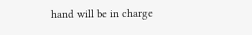hand will be in charge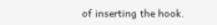of inserting the hook.